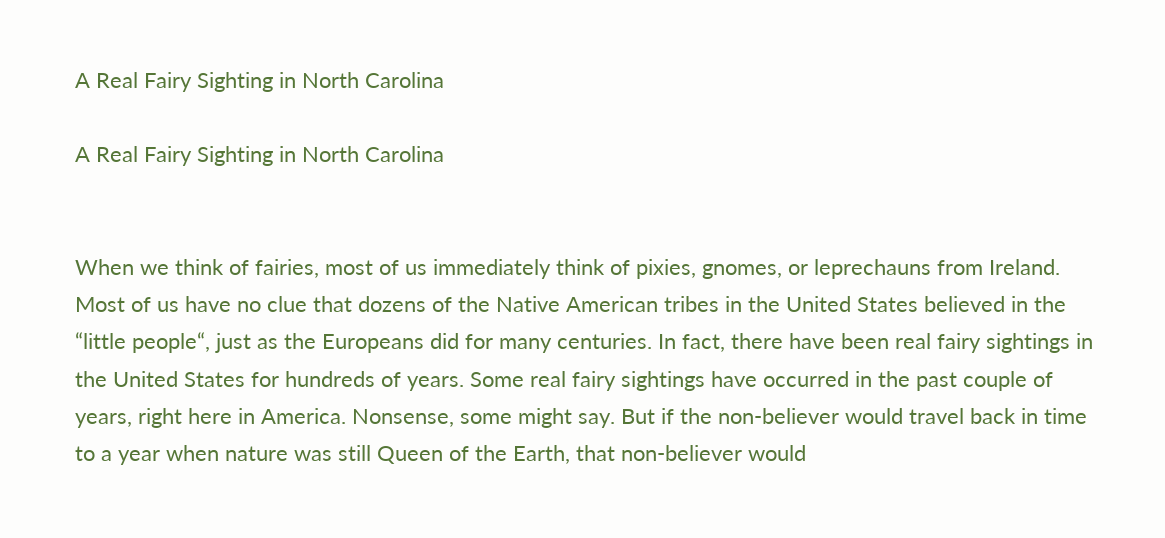A Real Fairy Sighting in North Carolina

A Real Fairy Sighting in North Carolina


When we think of fairies, most of us immediately think of pixies, gnomes, or leprechauns from Ireland. Most of us have no clue that dozens of the Native American tribes in the United States believed in the “little people“, just as the Europeans did for many centuries. In fact, there have been real fairy sightings in the United States for hundreds of years. Some real fairy sightings have occurred in the past couple of years, right here in America. Nonsense, some might say. But if the non-believer would travel back in time to a year when nature was still Queen of the Earth, that non-believer would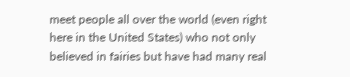meet people all over the world (even right here in the United States) who not only believed in fairies but have had many real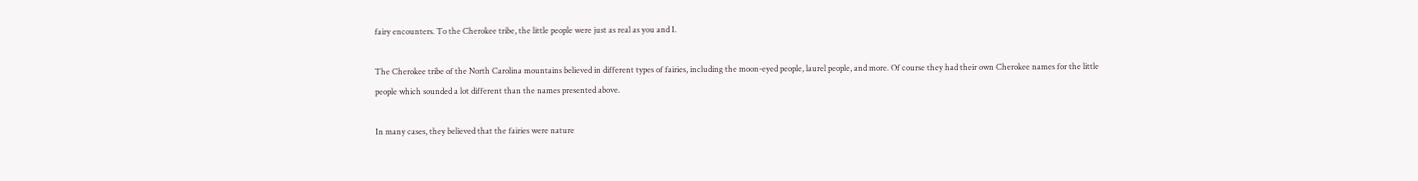fairy encounters. To the Cherokee tribe, the little people were just as real as you and I.

The Cherokee tribe of the North Carolina mountains believed in different types of fairies, including the moon-eyed people, laurel people, and more. Of course they had their own Cherokee names for the little people which sounded a lot different than the names presented above.

In many cases, they believed that the fairies were nature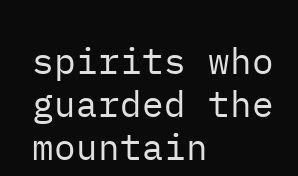spirits who guarded the mountain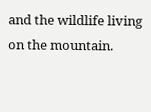and the wildlife living on the mountain.